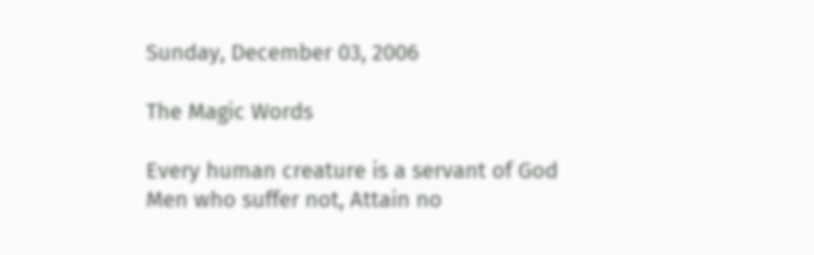Sunday, December 03, 2006

The Magic Words

Every human creature is a servant of God
Men who suffer not, Attain no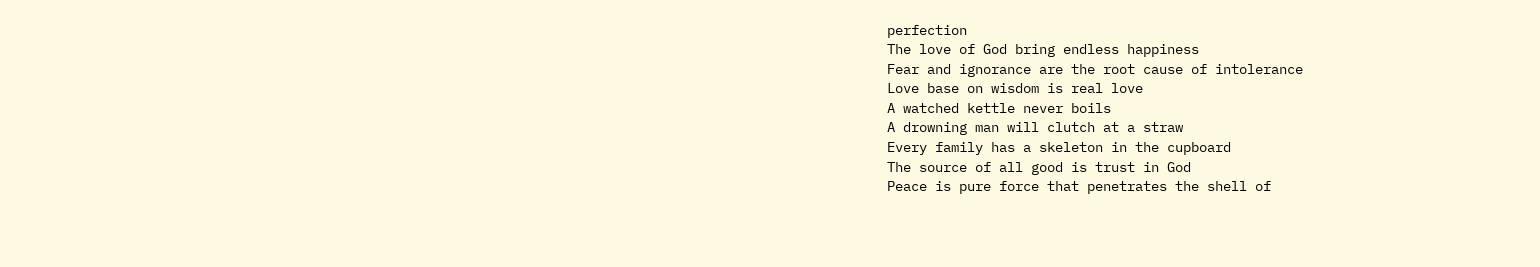perfection
The love of God bring endless happiness
Fear and ignorance are the root cause of intolerance
Love base on wisdom is real love
A watched kettle never boils
A drowning man will clutch at a straw
Every family has a skeleton in the cupboard
The source of all good is trust in God
Peace is pure force that penetrates the shell of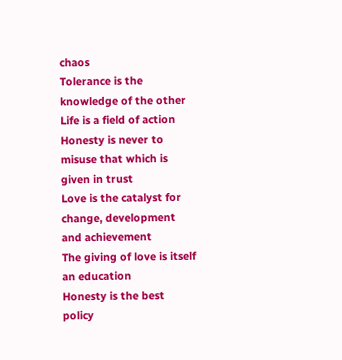chaos
Tolerance is the knowledge of the other
Life is a field of action
Honesty is never to misuse that which is given in trust
Love is the catalyst for change, development and achievement
The giving of love is itself an education
Honesty is the best policy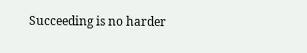Succeeding is no harder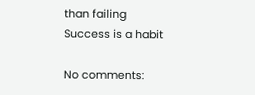than failing
Success is a habit

No comments: